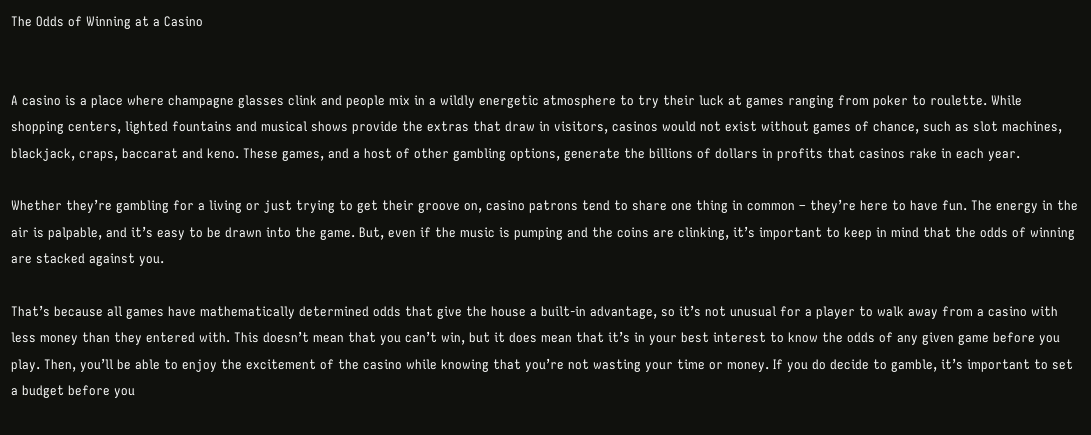The Odds of Winning at a Casino


A casino is a place where champagne glasses clink and people mix in a wildly energetic atmosphere to try their luck at games ranging from poker to roulette. While shopping centers, lighted fountains and musical shows provide the extras that draw in visitors, casinos would not exist without games of chance, such as slot machines, blackjack, craps, baccarat and keno. These games, and a host of other gambling options, generate the billions of dollars in profits that casinos rake in each year.

Whether they’re gambling for a living or just trying to get their groove on, casino patrons tend to share one thing in common – they’re here to have fun. The energy in the air is palpable, and it’s easy to be drawn into the game. But, even if the music is pumping and the coins are clinking, it’s important to keep in mind that the odds of winning are stacked against you.

That’s because all games have mathematically determined odds that give the house a built-in advantage, so it’s not unusual for a player to walk away from a casino with less money than they entered with. This doesn’t mean that you can’t win, but it does mean that it’s in your best interest to know the odds of any given game before you play. Then, you’ll be able to enjoy the excitement of the casino while knowing that you’re not wasting your time or money. If you do decide to gamble, it’s important to set a budget before you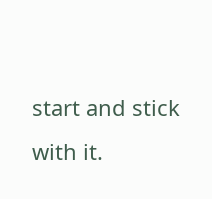start and stick with it.